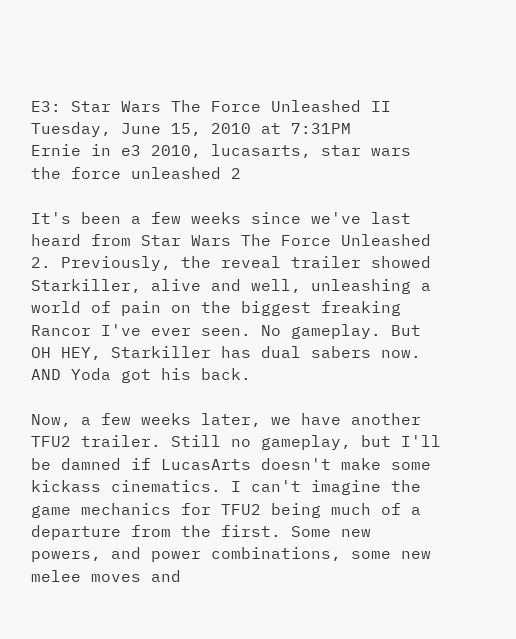E3: Star Wars The Force Unleashed II
Tuesday, June 15, 2010 at 7:31PM
Ernie in e3 2010, lucasarts, star wars the force unleashed 2

It's been a few weeks since we've last heard from Star Wars The Force Unleashed 2. Previously, the reveal trailer showed Starkiller, alive and well, unleashing a world of pain on the biggest freaking Rancor I've ever seen. No gameplay. But OH HEY, Starkiller has dual sabers now. AND Yoda got his back.

Now, a few weeks later, we have another TFU2 trailer. Still no gameplay, but I'll be damned if LucasArts doesn't make some kickass cinematics. I can't imagine the game mechanics for TFU2 being much of a departure from the first. Some new powers, and power combinations, some new melee moves and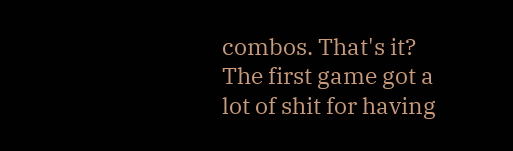combos. That's it? The first game got a lot of shit for having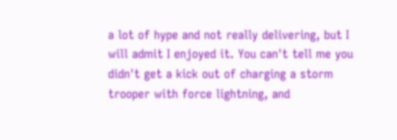a lot of hype and not really delivering, but I will admit I enjoyed it. You can't tell me you didn't get a kick out of charging a storm trooper with force lightning, and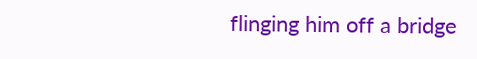flinging him off a bridge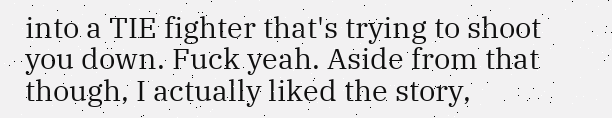into a TIE fighter that's trying to shoot you down. Fuck yeah. Aside from that though, I actually liked the story,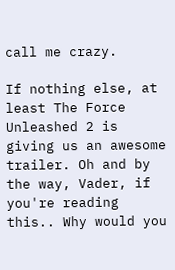call me crazy.

If nothing else, at least The Force Unleashed 2 is giving us an awesome trailer. Oh and by the way, Vader, if you're reading this.. Why would you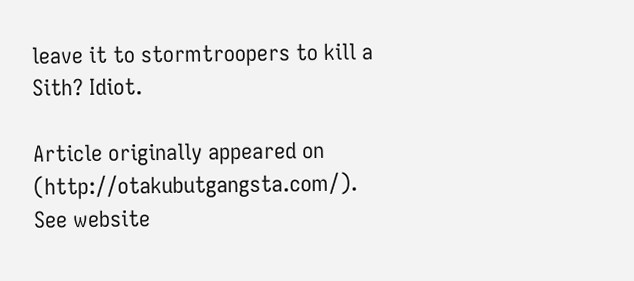leave it to stormtroopers to kill a Sith? Idiot.

Article originally appeared on (http://otakubutgangsta.com/).
See website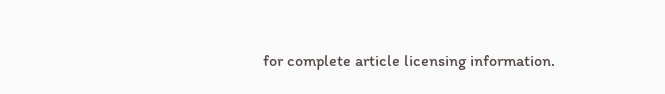for complete article licensing information.